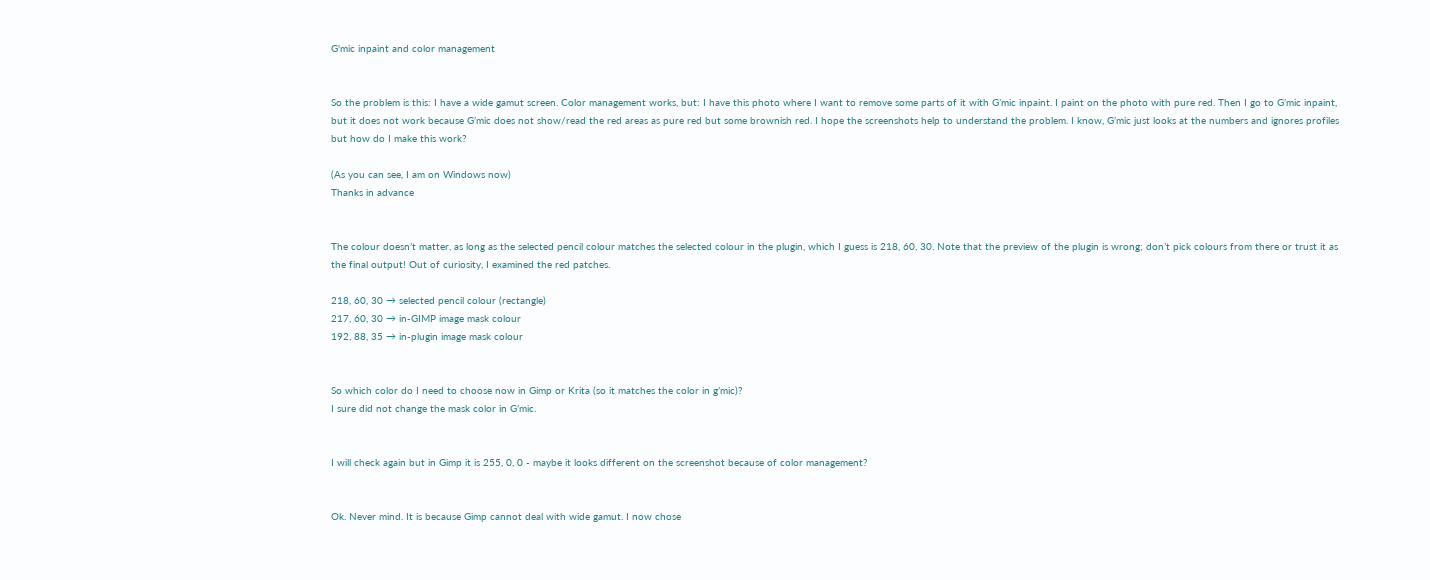G'mic inpaint and color management


So the problem is this: I have a wide gamut screen. Color management works, but: I have this photo where I want to remove some parts of it with G’mic inpaint. I paint on the photo with pure red. Then I go to G’mic inpaint, but it does not work because G’mic does not show/read the red areas as pure red but some brownish red. I hope the screenshots help to understand the problem. I know, G’mic just looks at the numbers and ignores profiles but how do I make this work?

(As you can see, I am on Windows now)
Thanks in advance


The colour doesn’t matter, as long as the selected pencil colour matches the selected colour in the plugin, which I guess is 218, 60, 30. Note that the preview of the plugin is wrong; don’t pick colours from there or trust it as the final output! Out of curiosity, I examined the red patches.

218, 60, 30 → selected pencil colour (rectangle)
217, 60, 30 → in-GIMP image mask colour
192, 88, 35 → in-plugin image mask colour


So which color do I need to choose now in Gimp or Krita (so it matches the color in g’mic)?
I sure did not change the mask color in G’mic.


I will check again but in Gimp it is 255, 0, 0 - maybe it looks different on the screenshot because of color management?


Ok. Never mind. It is because Gimp cannot deal with wide gamut. I now chose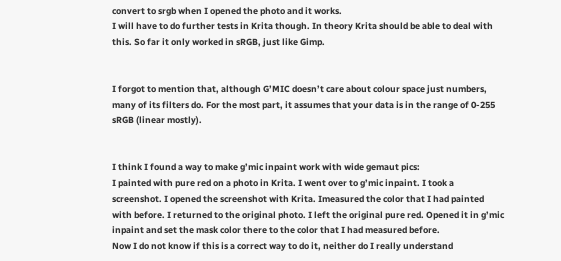convert to srgb when I opened the photo and it works.
I will have to do further tests in Krita though. In theory Krita should be able to deal with this. So far it only worked in sRGB, just like Gimp.


I forgot to mention that, although G’MIC doesn’t care about colour space just numbers, many of its filters do. For the most part, it assumes that your data is in the range of 0-255 sRGB (linear mostly).


I think I found a way to make g’mic inpaint work with wide gemaut pics:
I painted with pure red on a photo in Krita. I went over to g’mic inpaint. I took a screenshot. I opened the screenshot with Krita. Imeasured the color that I had painted with before. I returned to the original photo. I left the original pure red. Opened it in g’mic inpaint and set the mask color there to the color that I had measured before.
Now I do not know if this is a correct way to do it, neither do I really understand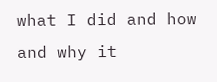what I did and how and why it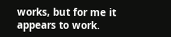works, but for me it appears to work.